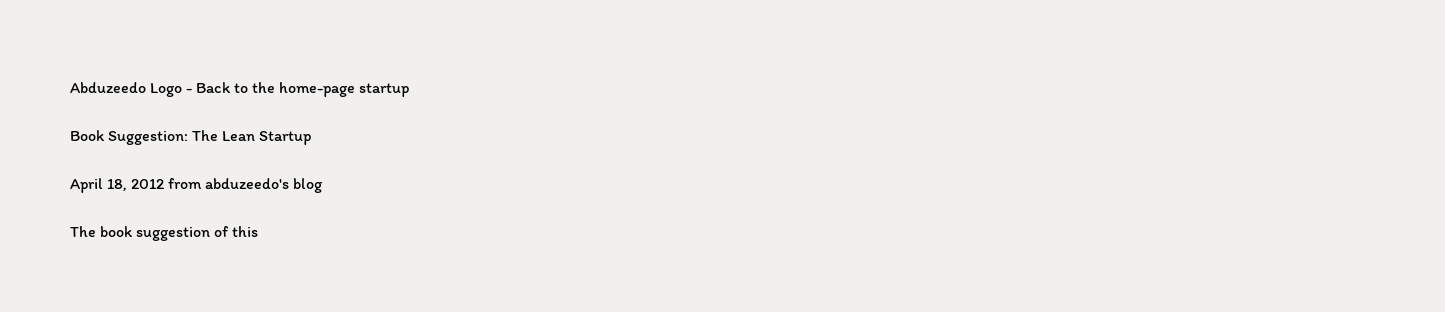Abduzeedo Logo - Back to the home-page startup

Book Suggestion: The Lean Startup

April 18, 2012 from abduzeedo's blog

The book suggestion of this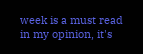week is a must read in my opinion, it's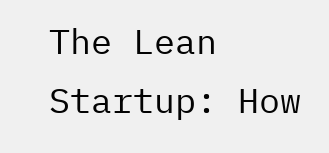The Lean Startup: How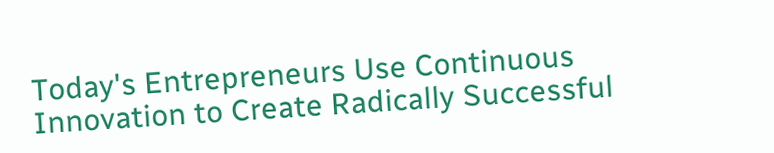Today's Entrepreneurs Use Continuous Innovation to Create Radically Successful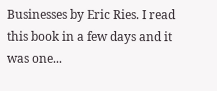Businesses by Eric Ries. I read this book in a few days and it was one...